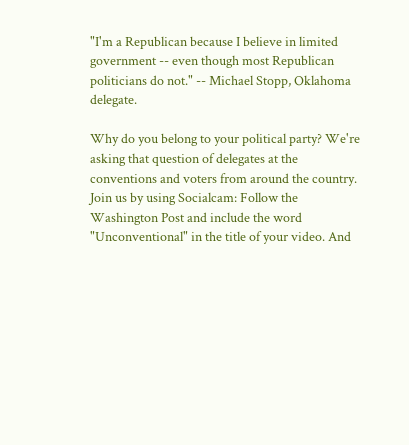"I'm a Republican because I believe in limited government -- even though most Republican politicians do not." -- Michael Stopp, Oklahoma delegate.

Why do you belong to your political party? We're asking that question of delegates at the conventions and voters from around the country. Join us by using Socialcam: Follow the Washington Post and include the word "Unconventional" in the title of your video. And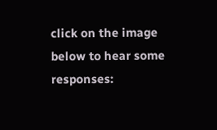click on the image below to hear some responses: